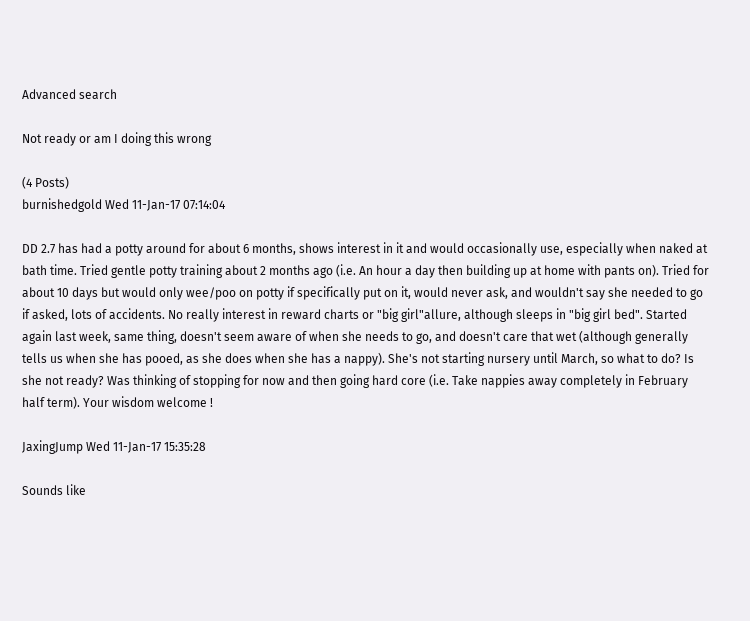Advanced search

Not ready or am I doing this wrong

(4 Posts)
burnishedgold Wed 11-Jan-17 07:14:04

DD 2.7 has had a potty around for about 6 months, shows interest in it and would occasionally use, especially when naked at bath time. Tried gentle potty training about 2 months ago (i.e. An hour a day then building up at home with pants on). Tried for about 10 days but would only wee/poo on potty if specifically put on it, would never ask, and wouldn't say she needed to go if asked, lots of accidents. No really interest in reward charts or "big girl"allure, although sleeps in "big girl bed". Started again last week, same thing, doesn't seem aware of when she needs to go, and doesn't care that wet (although generally tells us when she has pooed, as she does when she has a nappy). She's not starting nursery until March, so what to do? Is she not ready? Was thinking of stopping for now and then going hard core (i.e. Take nappies away completely in February half term). Your wisdom welcome !

JaxingJump Wed 11-Jan-17 15:35:28

Sounds like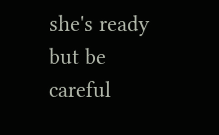she's ready but be careful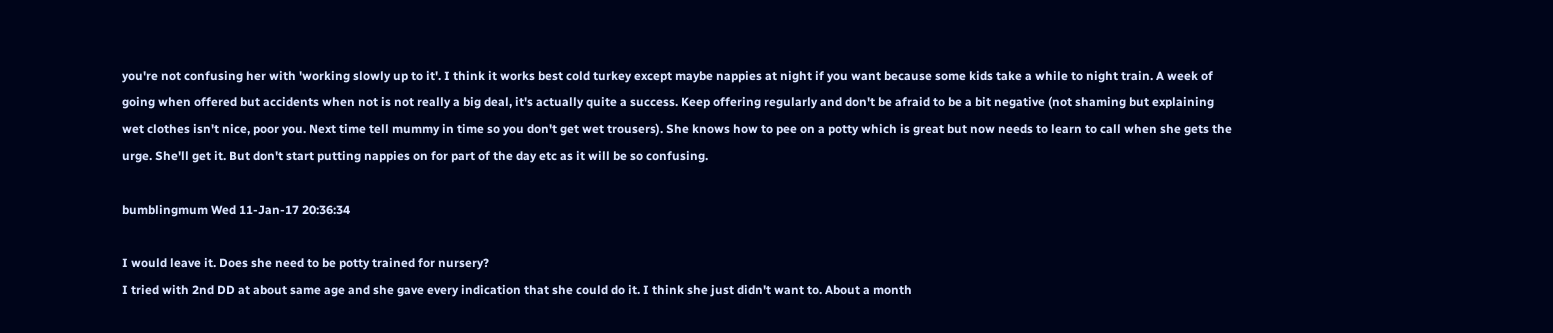you're not confusing her with 'working slowly up to it'. I think it works best cold turkey except maybe nappies at night if you want because some kids take a while to night train. A week of going when offered but accidents when not is not really a big deal, it's actually quite a success. Keep offering regularly and don't be afraid to be a bit negative (not shaming but explaining wet clothes isn't nice, poor you. Next time tell mummy in time so you don't get wet trousers). She knows how to pee on a potty which is great but now needs to learn to call when she gets the urge. She'll get it. But don't start putting nappies on for part of the day etc as it will be so confusing.

bumblingmum Wed 11-Jan-17 20:36:34

I would leave it. Does she need to be potty trained for nursery?
I tried with 2nd DD at about same age and she gave every indication that she could do it. I think she just didn't want to. About a month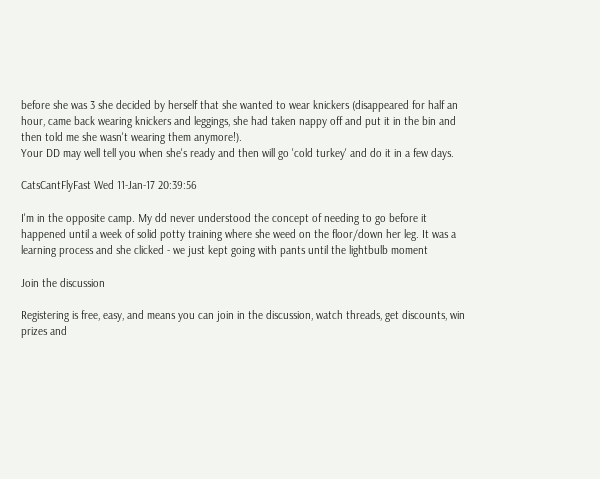before she was 3 she decided by herself that she wanted to wear knickers (disappeared for half an hour, came back wearing knickers and leggings, she had taken nappy off and put it in the bin and then told me she wasn't wearing them anymore!).
Your DD may well tell you when she's ready and then will go 'cold turkey' and do it in a few days.

CatsCantFlyFast Wed 11-Jan-17 20:39:56

I'm in the opposite camp. My dd never understood the concept of needing to go before it happened until a week of solid potty training where she weed on the floor/down her leg. It was a learning process and she clicked - we just kept going with pants until the lightbulb moment

Join the discussion

Registering is free, easy, and means you can join in the discussion, watch threads, get discounts, win prizes and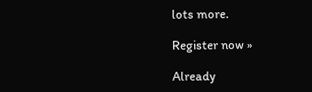lots more.

Register now »

Already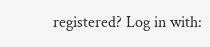registered? Log in with: